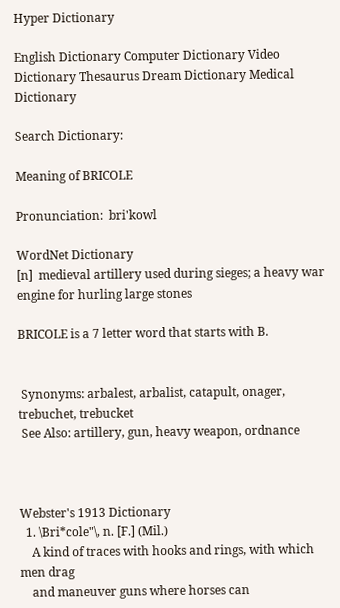Hyper Dictionary

English Dictionary Computer Dictionary Video Dictionary Thesaurus Dream Dictionary Medical Dictionary

Search Dictionary:

Meaning of BRICOLE

Pronunciation:  bri'kowl

WordNet Dictionary
[n]  medieval artillery used during sieges; a heavy war engine for hurling large stones

BRICOLE is a 7 letter word that starts with B.


 Synonyms: arbalest, arbalist, catapult, onager, trebuchet, trebucket
 See Also: artillery, gun, heavy weapon, ordnance



Webster's 1913 Dictionary
  1. \Bri*cole"\, n. [F.] (Mil.)
    A kind of traces with hooks and rings, with which men drag
    and maneuver guns where horses can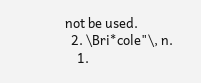not be used.
  2. \Bri*cole"\, n.
    1.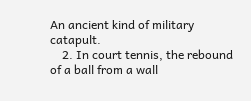An ancient kind of military catapult.
    2. In court tennis, the rebound of a ball from a wall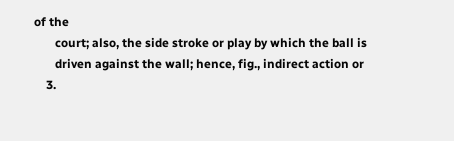of the
       court; also, the side stroke or play by which the ball is
       driven against the wall; hence, fig., indirect action or
    3.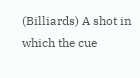(Billiards) A shot in which the cue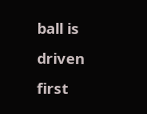ball is driven first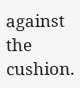against the cushion.